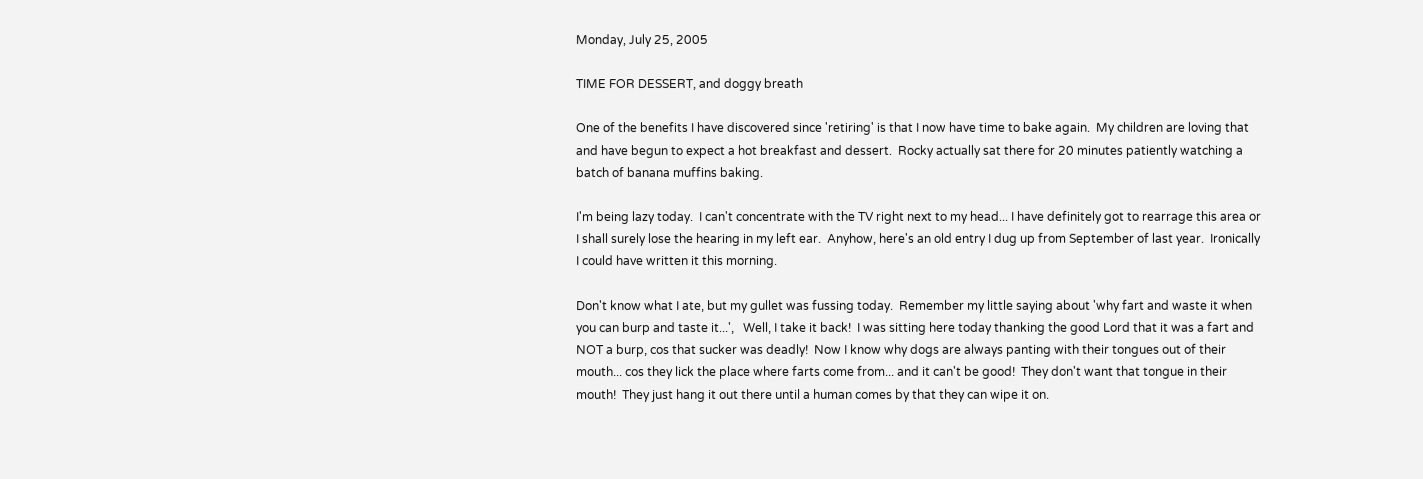Monday, July 25, 2005

TIME FOR DESSERT, and doggy breath

One of the benefits I have discovered since 'retiring' is that I now have time to bake again.  My children are loving that and have begun to expect a hot breakfast and dessert.  Rocky actually sat there for 20 minutes patiently watching a batch of banana muffins baking.

I'm being lazy today.  I can't concentrate with the TV right next to my head... I have definitely got to rearrage this area or I shall surely lose the hearing in my left ear.  Anyhow, here's an old entry I dug up from September of last year.  Ironically I could have written it this morning.

Don't know what I ate, but my gullet was fussing today.  Remember my little saying about 'why fart and waste it when you can burp and taste it...',   Well, I take it back!  I was sitting here today thanking the good Lord that it was a fart and NOT a burp, cos that sucker was deadly!  Now I know why dogs are always panting with their tongues out of their mouth... cos they lick the place where farts come from... and it can't be good!  They don't want that tongue in their mouth!  They just hang it out there until a human comes by that they can wipe it on.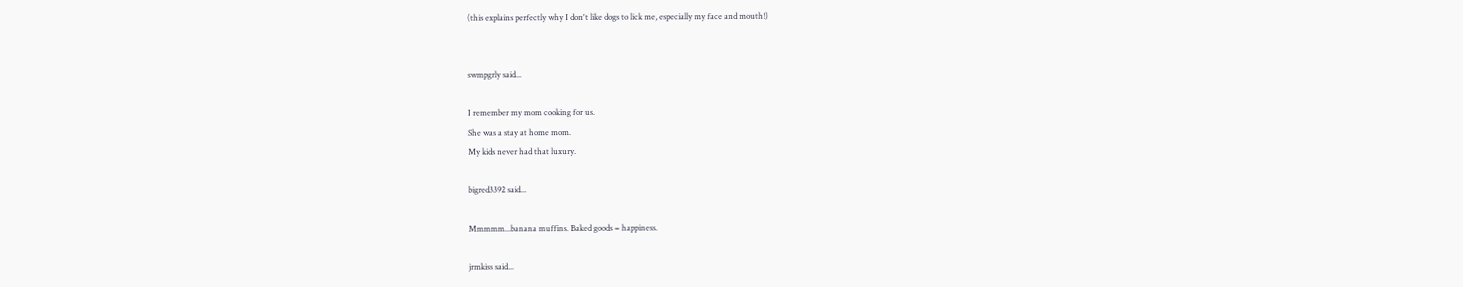(this explains perfectly why I don't like dogs to lick me, especially my face and mouth!)


swmpgrly said...

I remember my mom cooking for us.
She was a stay at home mom.
My kids never had that luxury.

bigred3392 said...

Mmmmm...banana muffins. Baked goods = happiness.

jrmkiss said...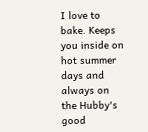I love to bake. Keeps you inside on hot summer days and always on the Hubby's good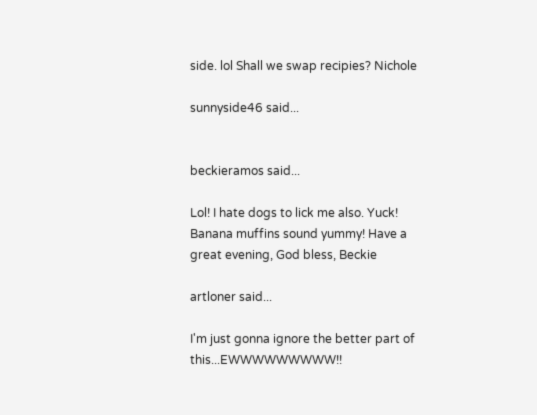side. lol Shall we swap recipies? Nichole

sunnyside46 said...


beckieramos said...

Lol! I hate dogs to lick me also. Yuck!
Banana muffins sound yummy! Have a great evening, God bless, Beckie

artloner said...

I'm just gonna ignore the better part of this...EWWWWWWWWW!!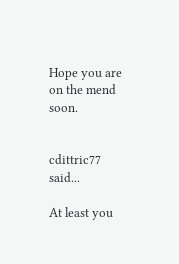Hope you are on the mend soon.


cdittric77 said...

At least you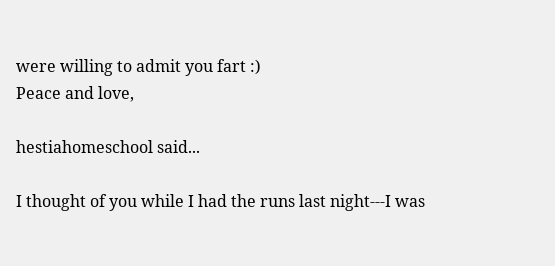were willing to admit you fart :)
Peace and love,

hestiahomeschool said...

I thought of you while I had the runs last night---I was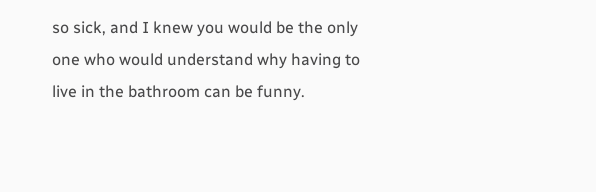so sick, and I knew you would be the only one who would understand why having to live in the bathroom can be funny.